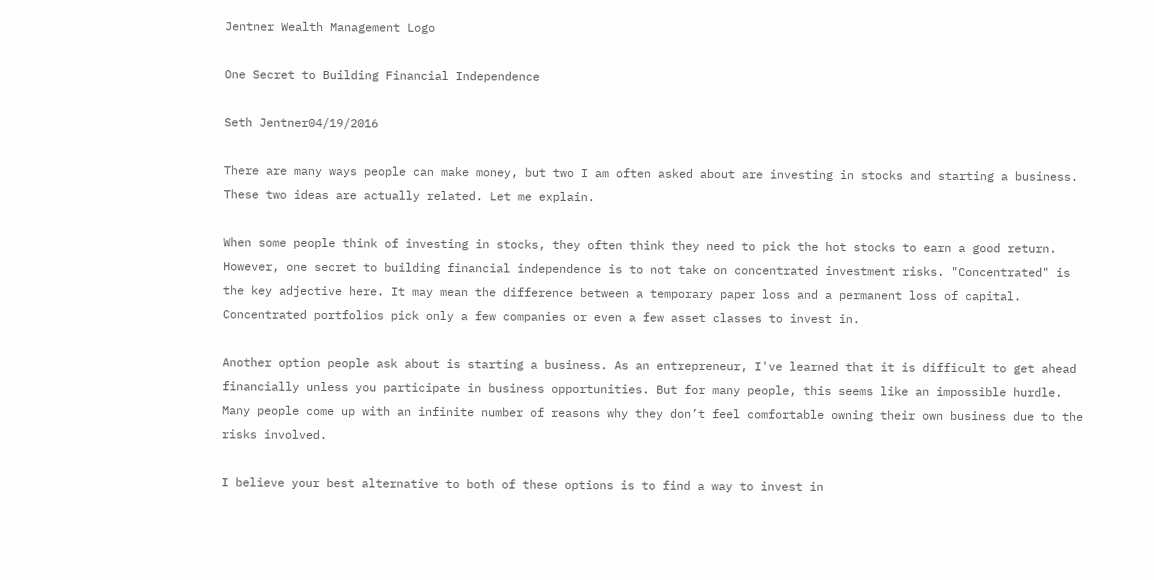Jentner Wealth Management Logo

One Secret to Building Financial Independence

Seth Jentner04/19/2016

There are many ways people can make money, but two I am often asked about are investing in stocks and starting a business. These two ideas are actually related. Let me explain.

When some people think of investing in stocks, they often think they need to pick the hot stocks to earn a good return. However, one secret to building financial independence is to not take on concentrated investment risks. "Concentrated" is the key adjective here. It may mean the difference between a temporary paper loss and a permanent loss of capital. Concentrated portfolios pick only a few companies or even a few asset classes to invest in.

Another option people ask about is starting a business. As an entrepreneur, I've learned that it is difficult to get ahead financially unless you participate in business opportunities. But for many people, this seems like an impossible hurdle.  Many people come up with an infinite number of reasons why they don’t feel comfortable owning their own business due to the risks involved.

I believe your best alternative to both of these options is to find a way to invest in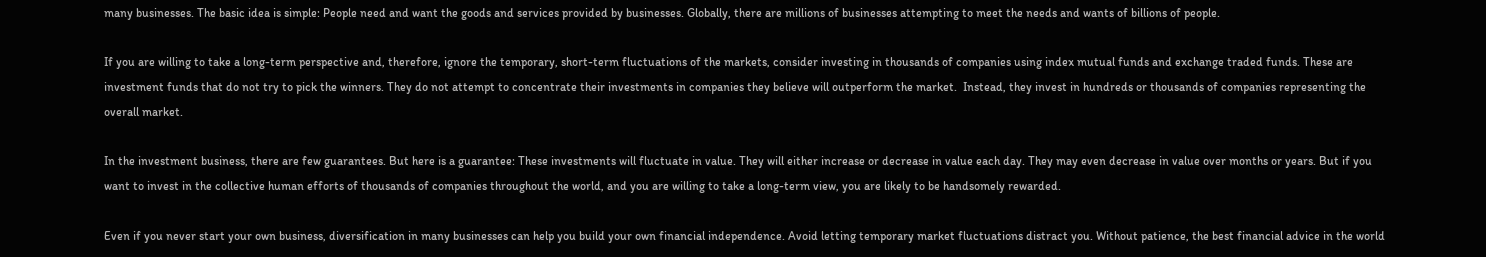many businesses. The basic idea is simple: People need and want the goods and services provided by businesses. Globally, there are millions of businesses attempting to meet the needs and wants of billions of people.

If you are willing to take a long-term perspective and, therefore, ignore the temporary, short-term fluctuations of the markets, consider investing in thousands of companies using index mutual funds and exchange traded funds. These are investment funds that do not try to pick the winners. They do not attempt to concentrate their investments in companies they believe will outperform the market.  Instead, they invest in hundreds or thousands of companies representing the overall market.

In the investment business, there are few guarantees. But here is a guarantee: These investments will fluctuate in value. They will either increase or decrease in value each day. They may even decrease in value over months or years. But if you want to invest in the collective human efforts of thousands of companies throughout the world, and you are willing to take a long-term view, you are likely to be handsomely rewarded.

Even if you never start your own business, diversification in many businesses can help you build your own financial independence. Avoid letting temporary market fluctuations distract you. Without patience, the best financial advice in the world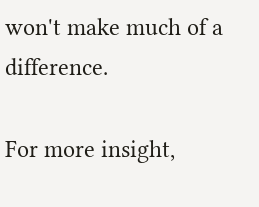won't make much of a difference.

For more insight,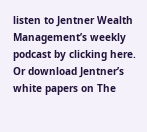listen to Jentner Wealth Management’s weekly podcast by clicking here. Or download Jentner’s white papers on The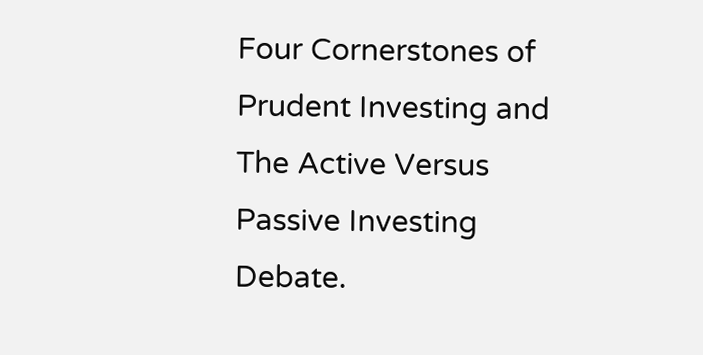Four Cornerstones of Prudent Investing and The Active Versus Passive Investing Debate.